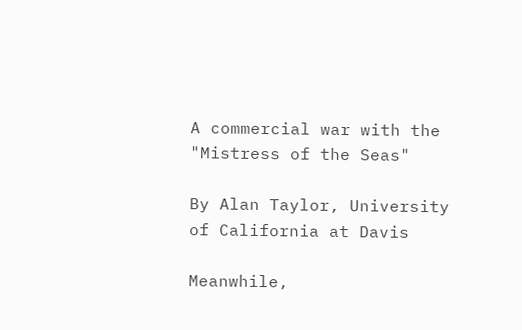A commercial war with the "Mistress of the Seas"

By Alan Taylor, University of California at Davis

Meanwhile,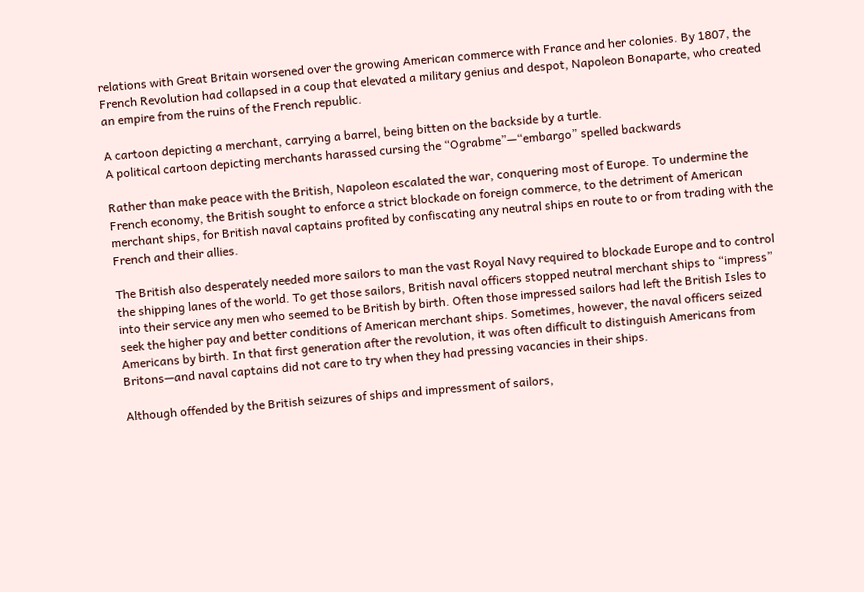relations with Great Britain worsened over the growing American commerce with France and her colonies. By 1807, the French Revolution had collapsed in a coup that elevated a military genius and despot, Napoleon Bonaparte, who created an empire from the ruins of the French republic.

A cartoon depicting a merchant, carrying a barrel, being bitten on the backside by a turtle.
A political cartoon depicting merchants harassed cursing the “Ograbme”—“embargo” spelled backwards

Rather than make peace with the British, Napoleon escalated the war, conquering most of Europe. To undermine the French economy, the British sought to enforce a strict blockade on foreign commerce, to the detriment of American merchant ships, for British naval captains profited by confiscating any neutral ships en route to or from trading with the French and their allies.

The British also desperately needed more sailors to man the vast Royal Navy required to blockade Europe and to control the shipping lanes of the world. To get those sailors, British naval officers stopped neutral merchant ships to “impress” into their service any men who seemed to be British by birth. Often those impressed sailors had left the British Isles to seek the higher pay and better conditions of American merchant ships. Sometimes, however, the naval officers seized Americans by birth. In that first generation after the revolution, it was often difficult to distinguish Americans from Britons—and naval captains did not care to try when they had pressing vacancies in their ships.

Although offended by the British seizures of ships and impressment of sailors,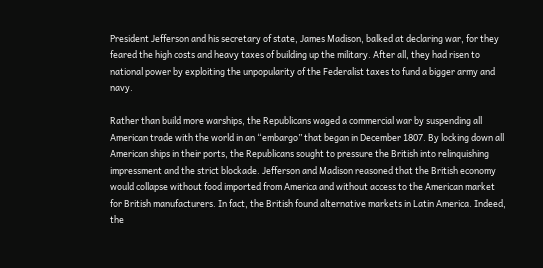President Jefferson and his secretary of state, James Madison, balked at declaring war, for they feared the high costs and heavy taxes of building up the military. After all, they had risen to national power by exploiting the unpopularity of the Federalist taxes to fund a bigger army and navy.

Rather than build more warships, the Republicans waged a commercial war by suspending all American trade with the world in an “embargo” that began in December 1807. By locking down all American ships in their ports, the Republicans sought to pressure the British into relinquishing impressment and the strict blockade. Jefferson and Madison reasoned that the British economy would collapse without food imported from America and without access to the American market for British manufacturers. In fact, the British found alternative markets in Latin America. Indeed, the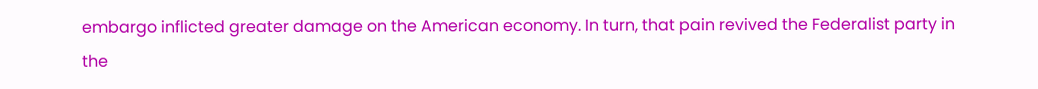embargo inflicted greater damage on the American economy. In turn, that pain revived the Federalist party in the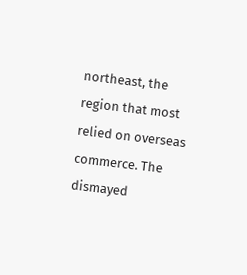northeast, the region that most relied on overseas commerce. The dismayed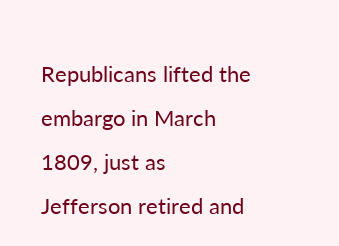Republicans lifted the embargo in March 1809, just as Jefferson retired and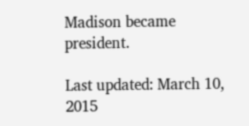Madison became president.

Last updated: March 10, 2015